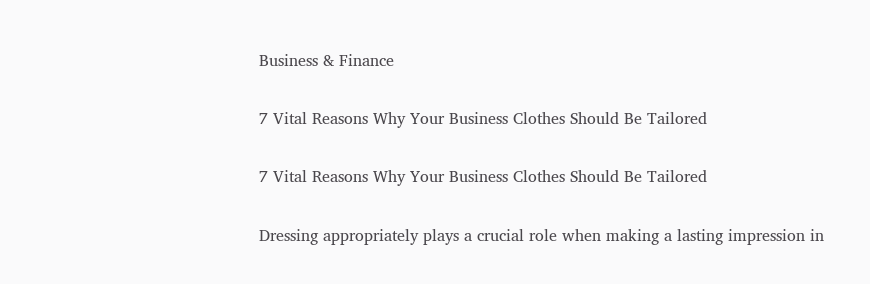Business & Finance

7 Vital Reasons Why Your Business Clothes Should Be Tailored

7 Vital Reasons Why Your Business Clothes Should Be Tailored

Dressing appropriately plays a crucial role when making a lasting impression in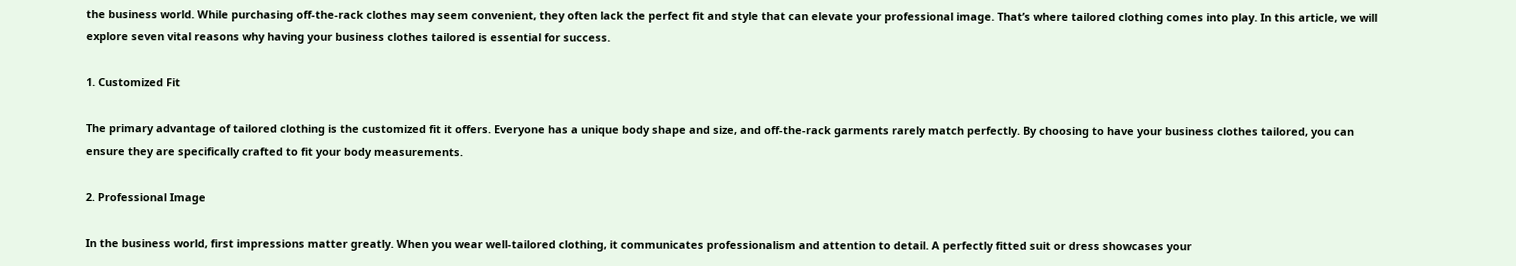the business world. While purchasing off-the-rack clothes may seem convenient, they often lack the perfect fit and style that can elevate your professional image. That’s where tailored clothing comes into play. In this article, we will explore seven vital reasons why having your business clothes tailored is essential for success.

1. Customized Fit

The primary advantage of tailored clothing is the customized fit it offers. Everyone has a unique body shape and size, and off-the-rack garments rarely match perfectly. By choosing to have your business clothes tailored, you can ensure they are specifically crafted to fit your body measurements.

2. Professional Image

In the business world, first impressions matter greatly. When you wear well-tailored clothing, it communicates professionalism and attention to detail. A perfectly fitted suit or dress showcases your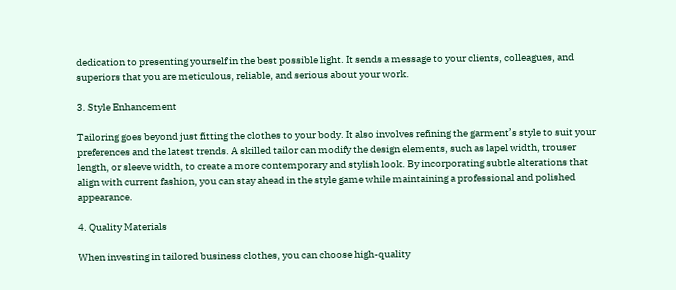dedication to presenting yourself in the best possible light. It sends a message to your clients, colleagues, and superiors that you are meticulous, reliable, and serious about your work.

3. Style Enhancement

Tailoring goes beyond just fitting the clothes to your body. It also involves refining the garment’s style to suit your preferences and the latest trends. A skilled tailor can modify the design elements, such as lapel width, trouser length, or sleeve width, to create a more contemporary and stylish look. By incorporating subtle alterations that align with current fashion, you can stay ahead in the style game while maintaining a professional and polished appearance.

4. Quality Materials

When investing in tailored business clothes, you can choose high-quality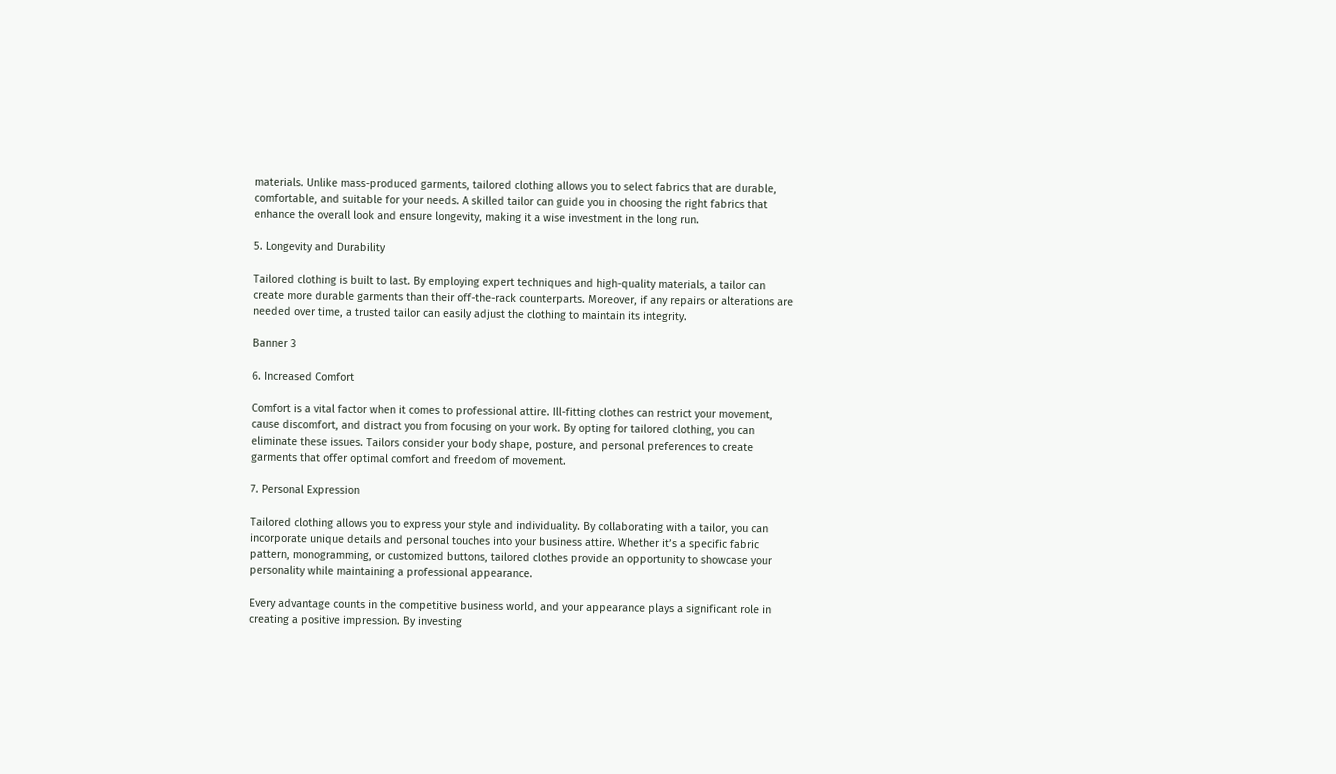materials. Unlike mass-produced garments, tailored clothing allows you to select fabrics that are durable, comfortable, and suitable for your needs. A skilled tailor can guide you in choosing the right fabrics that enhance the overall look and ensure longevity, making it a wise investment in the long run.

5. Longevity and Durability

Tailored clothing is built to last. By employing expert techniques and high-quality materials, a tailor can create more durable garments than their off-the-rack counterparts. Moreover, if any repairs or alterations are needed over time, a trusted tailor can easily adjust the clothing to maintain its integrity.

Banner 3

6. Increased Comfort

Comfort is a vital factor when it comes to professional attire. Ill-fitting clothes can restrict your movement, cause discomfort, and distract you from focusing on your work. By opting for tailored clothing, you can eliminate these issues. Tailors consider your body shape, posture, and personal preferences to create garments that offer optimal comfort and freedom of movement.

7. Personal Expression

Tailored clothing allows you to express your style and individuality. By collaborating with a tailor, you can incorporate unique details and personal touches into your business attire. Whether it’s a specific fabric pattern, monogramming, or customized buttons, tailored clothes provide an opportunity to showcase your personality while maintaining a professional appearance.

Every advantage counts in the competitive business world, and your appearance plays a significant role in creating a positive impression. By investing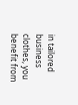in tailored business clothes, you benefit from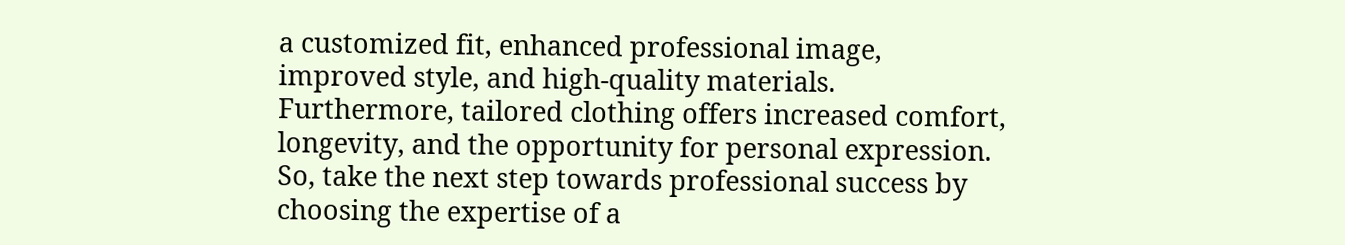a customized fit, enhanced professional image, improved style, and high-quality materials. Furthermore, tailored clothing offers increased comfort, longevity, and the opportunity for personal expression. So, take the next step towards professional success by choosing the expertise of a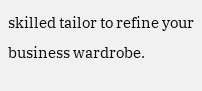skilled tailor to refine your business wardrobe.